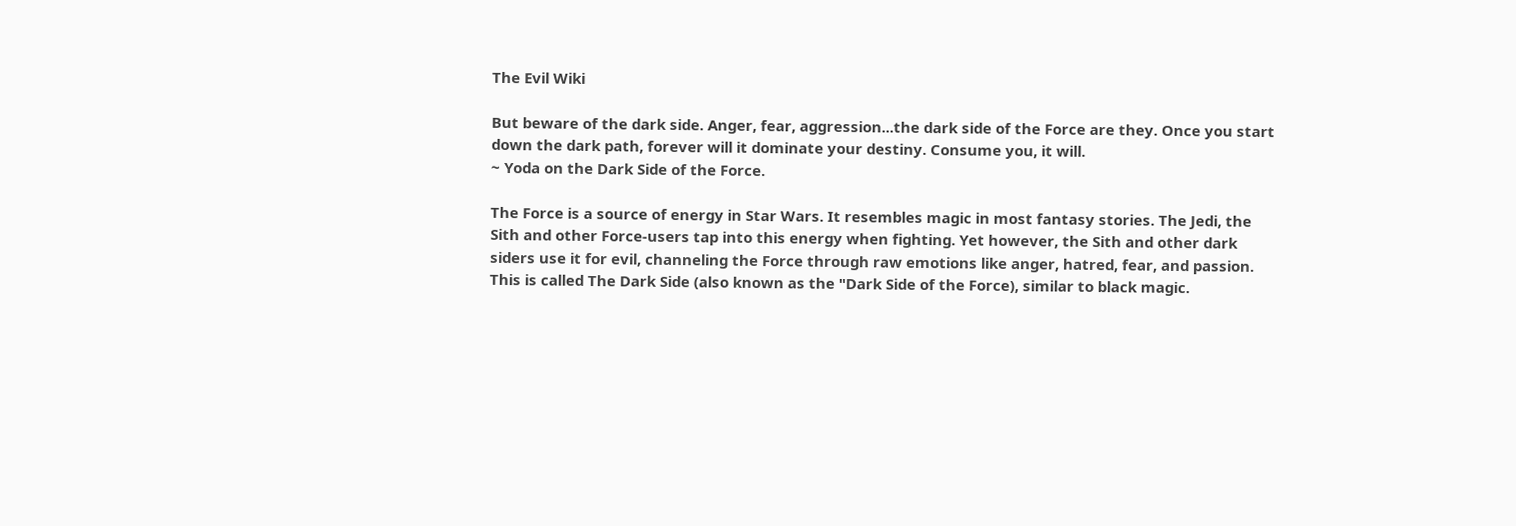The Evil Wiki

But beware of the dark side. Anger, fear, aggression...the dark side of the Force are they. Once you start down the dark path, forever will it dominate your destiny. Consume you, it will.
~ Yoda on the Dark Side of the Force.

The Force is a source of energy in Star Wars. It resembles magic in most fantasy stories. The Jedi, the Sith and other Force-users tap into this energy when fighting. Yet however, the Sith and other dark siders use it for evil, channeling the Force through raw emotions like anger, hatred, fear, and passion. This is called The Dark Side (also known as the "Dark Side of the Force), similar to black magic.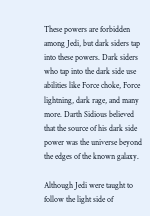These powers are forbidden among Jedi, but dark siders tap into these powers. Dark siders who tap into the dark side use abilities like Force choke, Force lightning, dark rage, and many more. Darth Sidious believed that the source of his dark side power was the universe beyond the edges of the known galaxy.

Although Jedi were taught to follow the light side of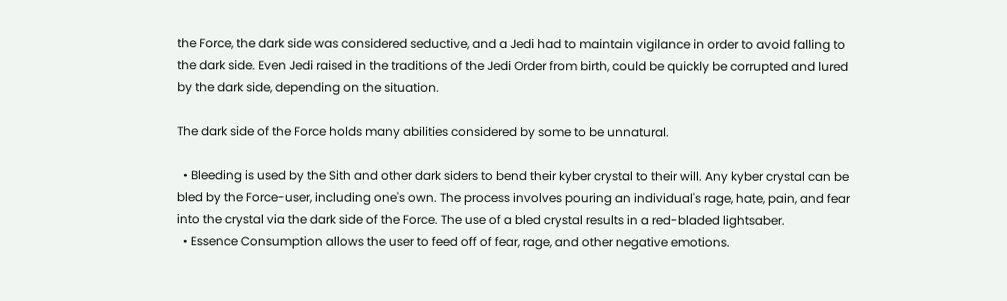the Force, the dark side was considered seductive, and a Jedi had to maintain vigilance in order to avoid falling to the dark side. Even Jedi raised in the traditions of the Jedi Order from birth, could be quickly be corrupted and lured by the dark side, depending on the situation.

The dark side of the Force holds many abilities considered by some to be unnatural.

  • Bleeding is used by the Sith and other dark siders to bend their kyber crystal to their will. Any kyber crystal can be bled by the Force-user, including one's own. The process involves pouring an individual's rage, hate, pain, and fear into the crystal via the dark side of the Force. The use of a bled crystal results in a red-bladed lightsaber.
  • Essence Consumption allows the user to feed off of fear, rage, and other negative emotions.